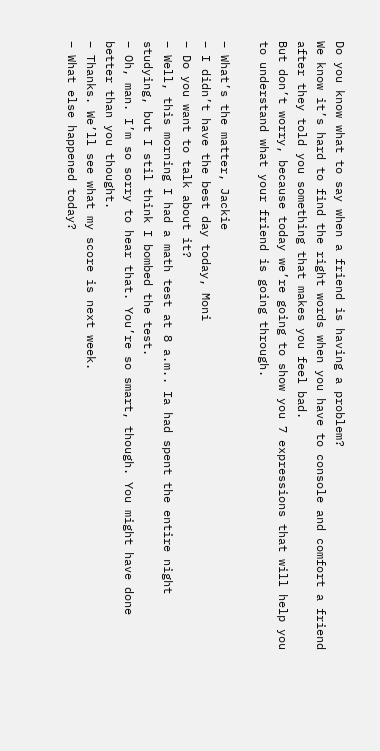Do you know what to say when a friend is having a problem?
We know it’s hard to find the right words when you have to console and comfort a friend after they told you something that makes you feel bad.
But don’t worry, because today we’re going to show you 7 expressions that will help you to understand what your friend is going through.

– What’s the matter, Jackie
– I didn’t have the best day today, Moni
– Do you want to talk about it?
– Well, this morning I had a math test at 8 a.m.. Ia had spent the entire night studying, but I stil think I bombed the test.
– Oh, man. I’m so sorry to hear that. You’re so smart, though. You might have done better than you thought.
– Thanks. We’ll see what my score is next week.
– What else happened today?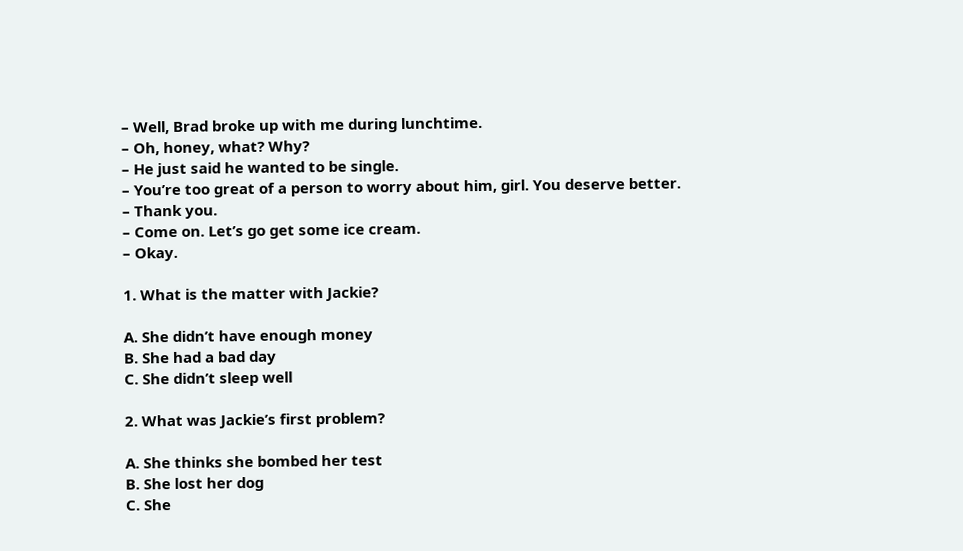– Well, Brad broke up with me during lunchtime.
– Oh, honey, what? Why?
– He just said he wanted to be single.
– You’re too great of a person to worry about him, girl. You deserve better.
– Thank you.
– Come on. Let’s go get some ice cream.
– Okay.

1. What is the matter with Jackie?

A. She didn’t have enough money
B. She had a bad day
C. She didn’t sleep well

2. What was Jackie’s first problem?

A. She thinks she bombed her test
B. She lost her dog
C. She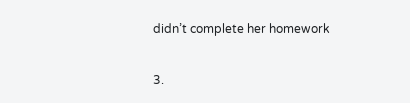didn’t complete her homework

3.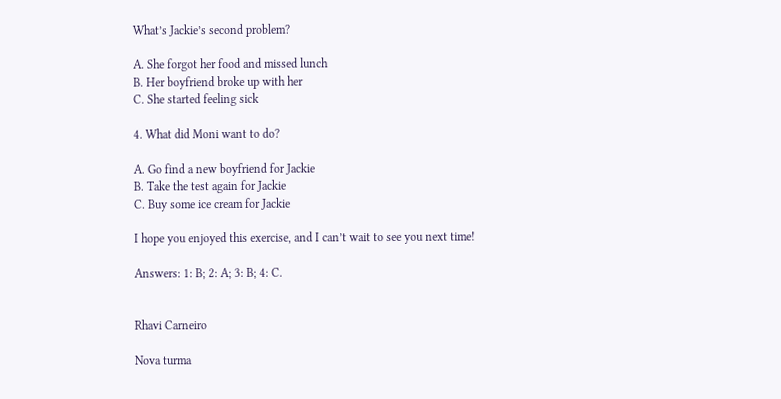What’s Jackie’s second problem?

A. She forgot her food and missed lunch
B. Her boyfriend broke up with her
C. She started feeling sick

4. What did Moni want to do?

A. Go find a new boyfriend for Jackie
B. Take the test again for Jackie
C. Buy some ice cream for Jackie

I hope you enjoyed this exercise, and I can’t wait to see you next time!

Answers: 1: B; 2: A; 3: B; 4: C.


Rhavi Carneiro

Nova turma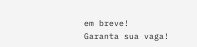em breve!
Garanta sua vaga!